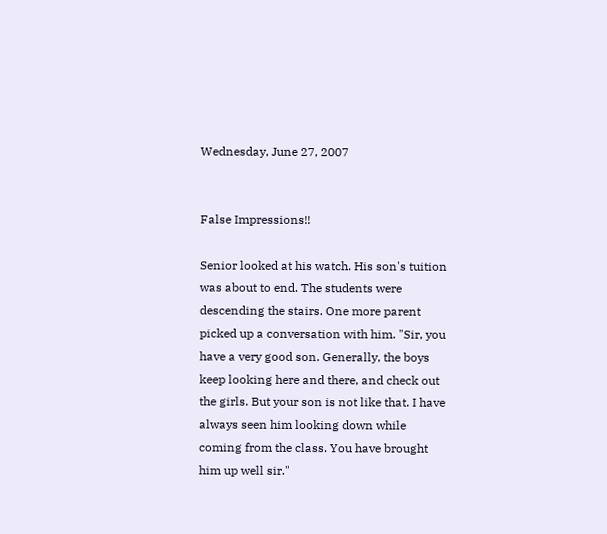Wednesday, June 27, 2007


False Impressions!!

Senior looked at his watch. His son's tuition was about to end. The students were descending the stairs. One more parent picked up a conversation with him. "Sir, you have a very good son. Generally, the boys keep looking here and there, and check out the girls. But your son is not like that. I have always seen him looking down while coming from the class. You have brought him up well sir."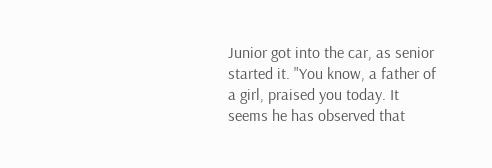Junior got into the car, as senior started it. "You know, a father of a girl, praised you today. It seems he has observed that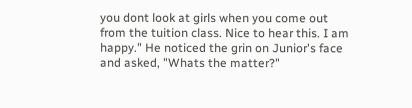you dont look at girls when you come out from the tuition class. Nice to hear this. I am happy." He noticed the grin on Junior's face and asked, "Whats the matter?"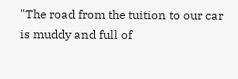"The road from the tuition to our car is muddy and full of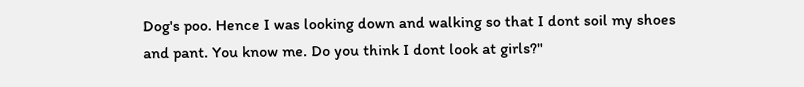Dog's poo. Hence I was looking down and walking so that I dont soil my shoes and pant. You know me. Do you think I dont look at girls?"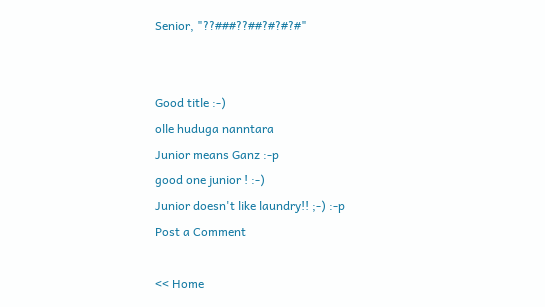Senior, "??###??##?#?#?#"


Good title :-)
olle huduga nanntara
Junior means Ganz :-p
good one junior ! :-)
Junior doesn't like laundry!! ;-) :-p
Post a Comment

<< Home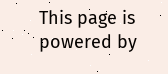This page is powered by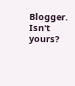Blogger. Isn't yours?